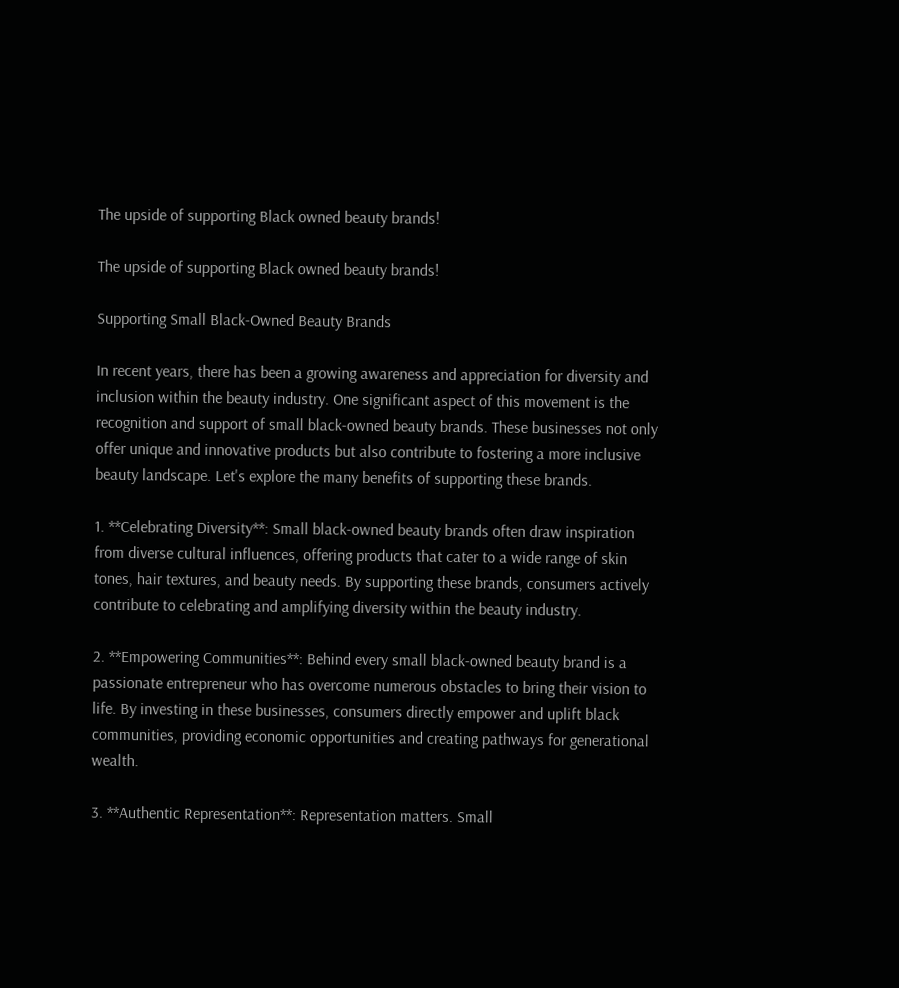The upside of supporting Black owned beauty brands!

The upside of supporting Black owned beauty brands!

Supporting Small Black-Owned Beauty Brands

In recent years, there has been a growing awareness and appreciation for diversity and inclusion within the beauty industry. One significant aspect of this movement is the recognition and support of small black-owned beauty brands. These businesses not only offer unique and innovative products but also contribute to fostering a more inclusive beauty landscape. Let's explore the many benefits of supporting these brands.

1. **Celebrating Diversity**: Small black-owned beauty brands often draw inspiration from diverse cultural influences, offering products that cater to a wide range of skin tones, hair textures, and beauty needs. By supporting these brands, consumers actively contribute to celebrating and amplifying diversity within the beauty industry.

2. **Empowering Communities**: Behind every small black-owned beauty brand is a passionate entrepreneur who has overcome numerous obstacles to bring their vision to life. By investing in these businesses, consumers directly empower and uplift black communities, providing economic opportunities and creating pathways for generational wealth.

3. **Authentic Representation**: Representation matters. Small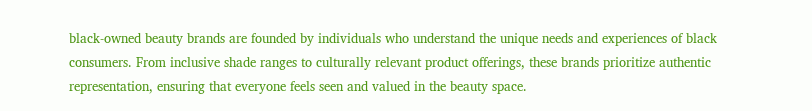black-owned beauty brands are founded by individuals who understand the unique needs and experiences of black consumers. From inclusive shade ranges to culturally relevant product offerings, these brands prioritize authentic representation, ensuring that everyone feels seen and valued in the beauty space.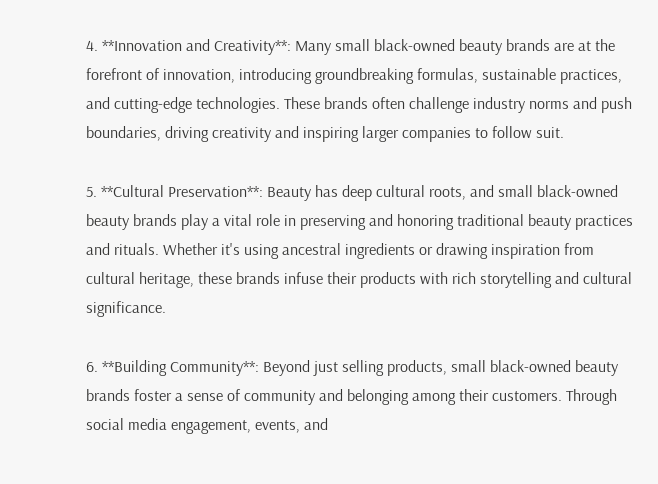4. **Innovation and Creativity**: Many small black-owned beauty brands are at the forefront of innovation, introducing groundbreaking formulas, sustainable practices, and cutting-edge technologies. These brands often challenge industry norms and push boundaries, driving creativity and inspiring larger companies to follow suit.

5. **Cultural Preservation**: Beauty has deep cultural roots, and small black-owned beauty brands play a vital role in preserving and honoring traditional beauty practices and rituals. Whether it's using ancestral ingredients or drawing inspiration from cultural heritage, these brands infuse their products with rich storytelling and cultural significance.

6. **Building Community**: Beyond just selling products, small black-owned beauty brands foster a sense of community and belonging among their customers. Through social media engagement, events, and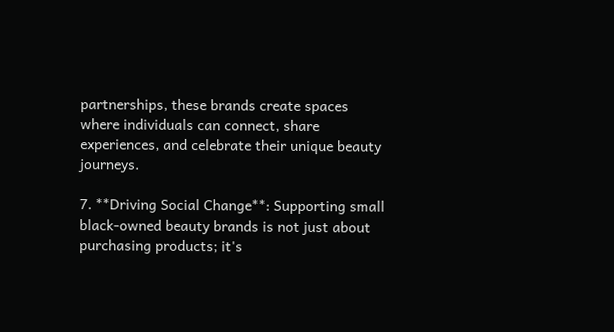partnerships, these brands create spaces where individuals can connect, share experiences, and celebrate their unique beauty journeys.

7. **Driving Social Change**: Supporting small black-owned beauty brands is not just about purchasing products; it's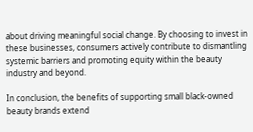about driving meaningful social change. By choosing to invest in these businesses, consumers actively contribute to dismantling systemic barriers and promoting equity within the beauty industry and beyond.

In conclusion, the benefits of supporting small black-owned beauty brands extend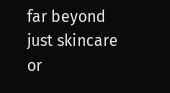far beyond just skincare or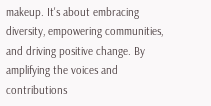makeup. It's about embracing diversity, empowering communities, and driving positive change. By amplifying the voices and contributions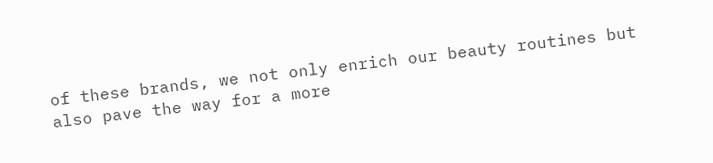of these brands, we not only enrich our beauty routines but also pave the way for a more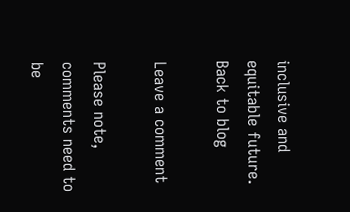inclusive and equitable future.
Back to blog

Leave a comment

Please note, comments need to be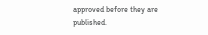approved before they are published.